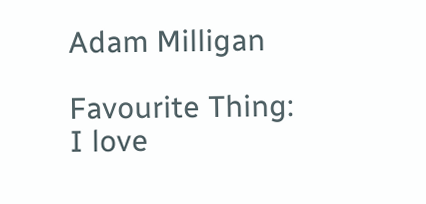Adam Milligan

Favourite Thing: I love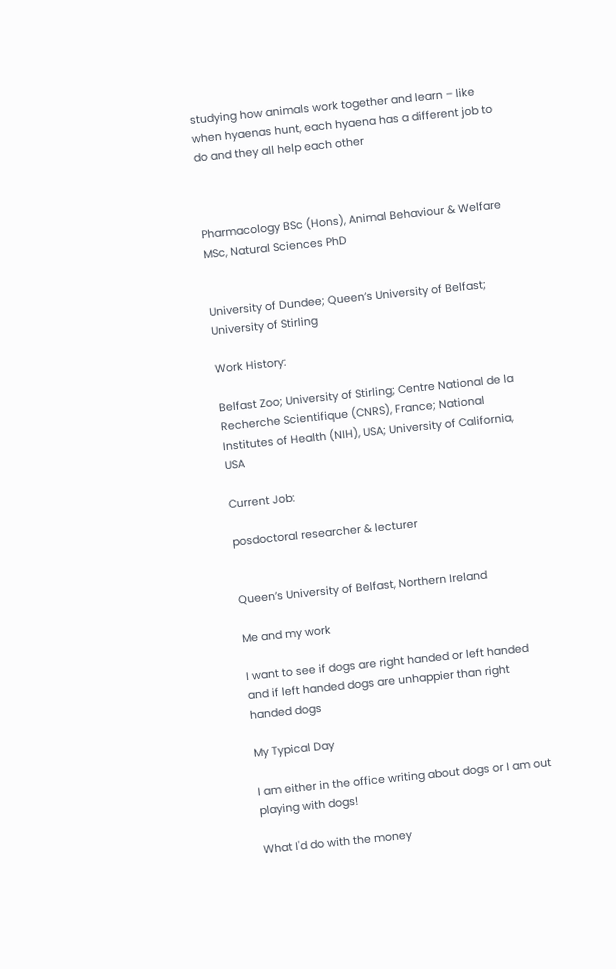studying how animals work together and learn – like when hyaenas hunt, each hyaena has a different job to do and they all help each other



Pharmacology BSc (Hons), Animal Behaviour & Welfare MSc, Natural Sciences PhD


University of Dundee; Queen’s University of Belfast; University of Stirling

Work History:

Belfast Zoo; University of Stirling; Centre National de la Recherche Scientifique (CNRS), France; National Institutes of Health (NIH), USA; University of California, USA

Current Job:

posdoctoral researcher & lecturer


Queen’s University of Belfast, Northern Ireland

Me and my work

I want to see if dogs are right handed or left handed and if left handed dogs are unhappier than right handed dogs

My Typical Day

I am either in the office writing about dogs or I am out playing with dogs!

What I'd do with the money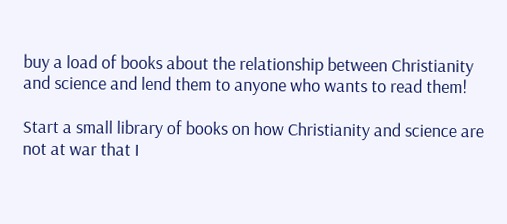buy a load of books about the relationship between Christianity and science and lend them to anyone who wants to read them!

Start a small library of books on how Christianity and science are not at war that I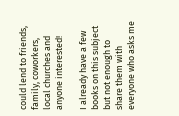could lend to friends, family, coworkers, local churches and anyone interested!

I already have a few books on this subject but not enough to share them with everyone who asks me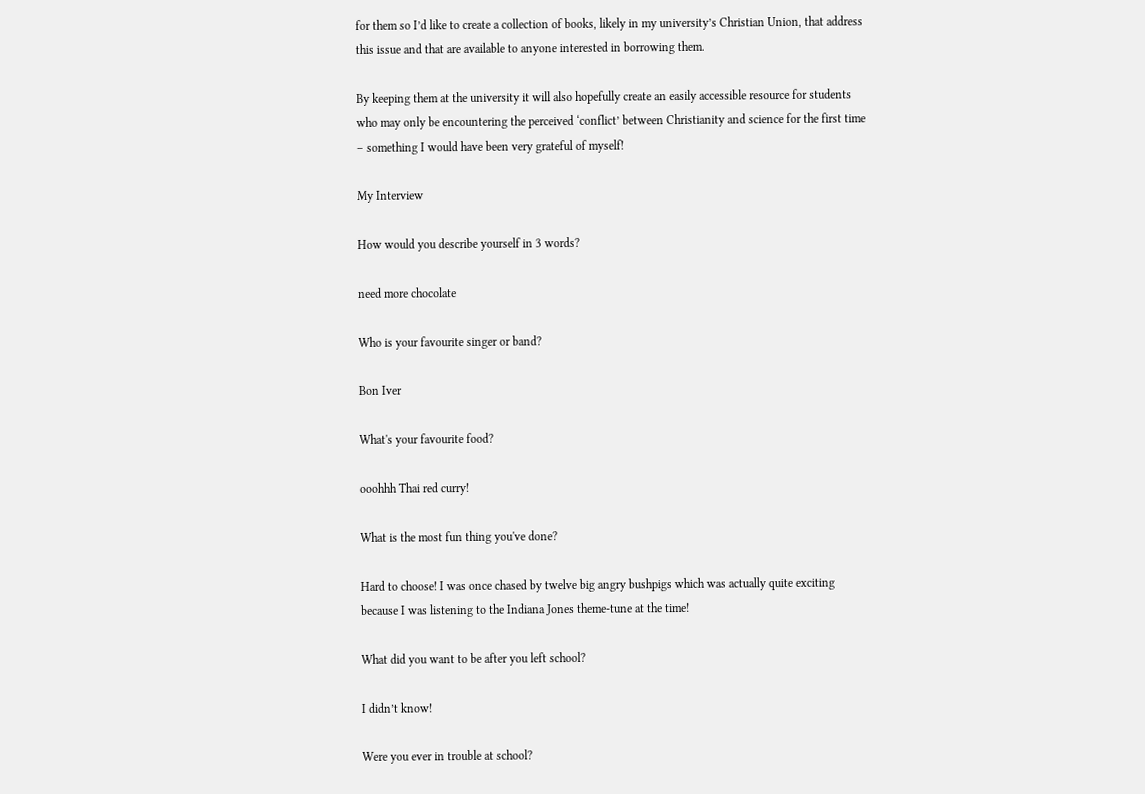for them so I’d like to create a collection of books, likely in my university’s Christian Union, that address this issue and that are available to anyone interested in borrowing them.

By keeping them at the university it will also hopefully create an easily accessible resource for students who may only be encountering the perceived ‘conflict’ between Christianity and science for the first time – something I would have been very grateful of myself!

My Interview

How would you describe yourself in 3 words?

need more chocolate

Who is your favourite singer or band?

Bon Iver

What's your favourite food?

ooohhh Thai red curry!

What is the most fun thing you've done?

Hard to choose! I was once chased by twelve big angry bushpigs which was actually quite exciting because I was listening to the Indiana Jones theme-tune at the time!

What did you want to be after you left school?

I didn’t know!

Were you ever in trouble at school?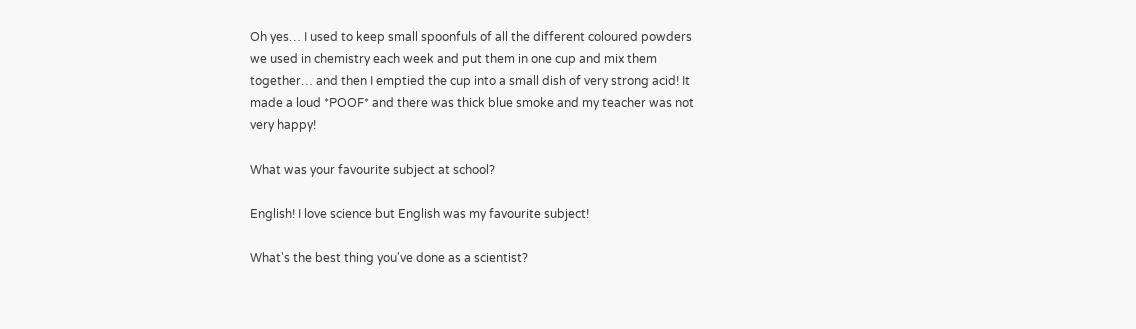Oh yes… I used to keep small spoonfuls of all the different coloured powders we used in chemistry each week and put them in one cup and mix them together… and then I emptied the cup into a small dish of very strong acid! It made a loud *POOF* and there was thick blue smoke and my teacher was not very happy!

What was your favourite subject at school?

English! I love science but English was my favourite subject!

What's the best thing you've done as a scientist?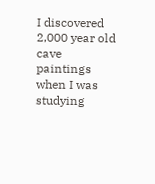I discovered 2,000 year old cave paintings when I was studying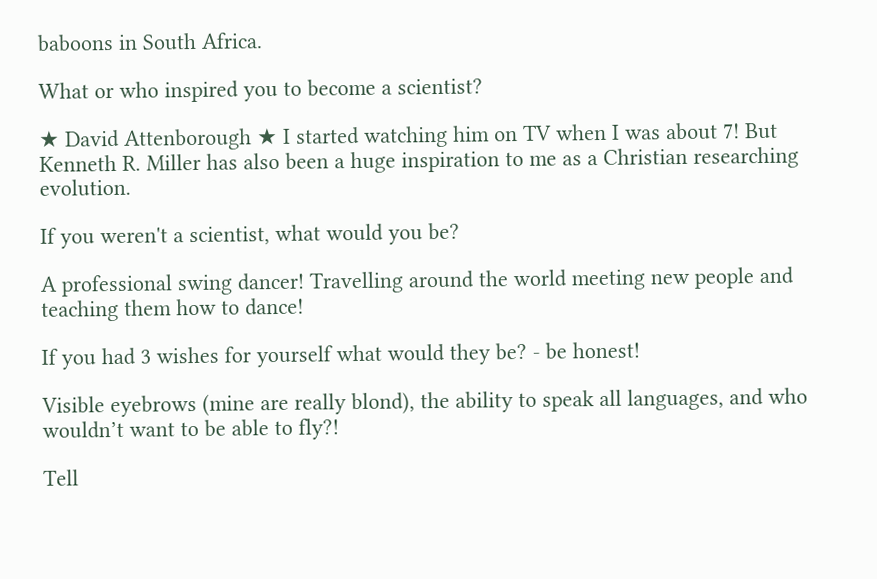baboons in South Africa.

What or who inspired you to become a scientist?

★ David Attenborough ★ I started watching him on TV when I was about 7! But Kenneth R. Miller has also been a huge inspiration to me as a Christian researching evolution.

If you weren't a scientist, what would you be?

A professional swing dancer! Travelling around the world meeting new people and teaching them how to dance!

If you had 3 wishes for yourself what would they be? - be honest!

Visible eyebrows (mine are really blond), the ability to speak all languages, and who wouldn’t want to be able to fly?!

Tell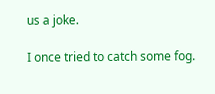us a joke.

I once tried to catch some fog.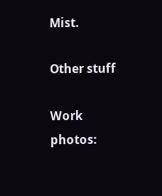Mist.

Other stuff

Work photos: